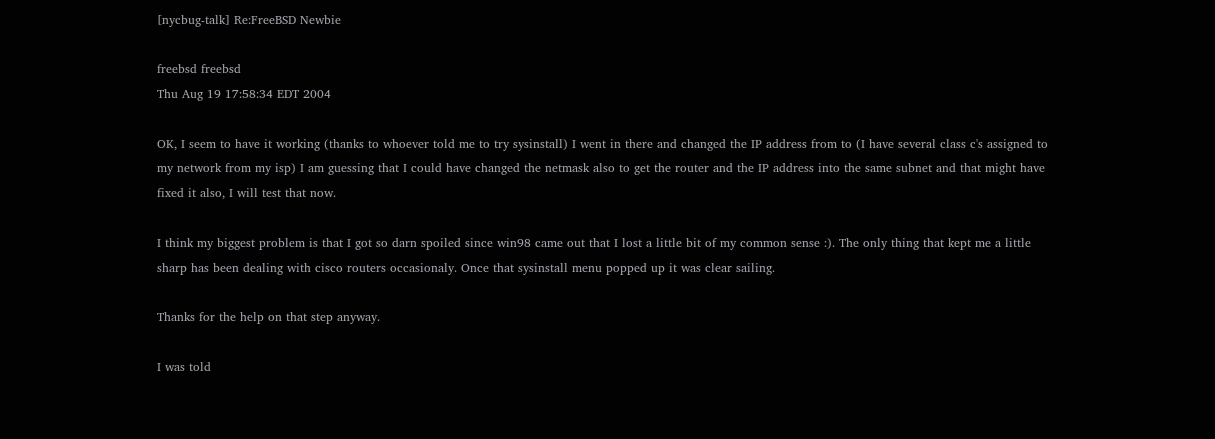[nycbug-talk] Re:FreeBSD Newbie

freebsd freebsd
Thu Aug 19 17:58:34 EDT 2004

OK, I seem to have it working (thanks to whoever told me to try sysinstall) I went in there and changed the IP address from to (I have several class c's assigned to my network from my isp) I am guessing that I could have changed the netmask also to get the router and the IP address into the same subnet and that might have fixed it also, I will test that now.

I think my biggest problem is that I got so darn spoiled since win98 came out that I lost a little bit of my common sense :). The only thing that kept me a little sharp has been dealing with cisco routers occasionaly. Once that sysinstall menu popped up it was clear sailing.

Thanks for the help on that step anyway.

I was told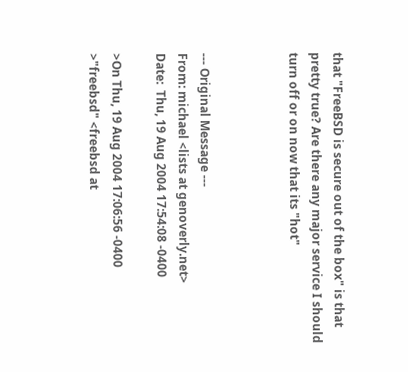that "FreeBSD is secure out of the box" is that pretty true? Are there any major service I should turn off or on now that its "hot"



--- Original Message ---
From: michael <lists at genoverly.net>
Date:  Thu, 19 Aug 2004 17:54:08 -0400

>On Thu, 19 Aug 2004 17:06:56 -0400
>"freebsd" <freebsd at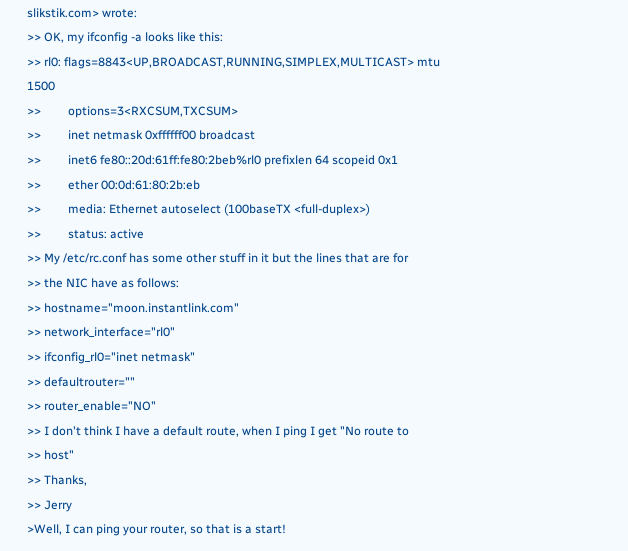slikstik.com> wrote:
>> OK, my ifconfig -a looks like this:
>> rl0: flags=8843<UP,BROADCAST,RUNNING,SIMPLEX,MULTICAST> mtu 1500
>>         options=3<RXCSUM,TXCSUM>
>>         inet netmask 0xffffff00 broadcast
>>         inet6 fe80::20d:61ff:fe80:2beb%rl0 prefixlen 64 scopeid 0x1
>>         ether 00:0d:61:80:2b:eb
>>         media: Ethernet autoselect (100baseTX <full-duplex>)
>>         status: active
>> My /etc/rc.conf has some other stuff in it but the lines that are for
>> the NIC have as follows:
>> hostname="moon.instantlink.com"
>> network_interface="rl0"
>> ifconfig_rl0="inet netmask"
>> defaultrouter=""
>> router_enable="NO"
>> I don't think I have a default route, when I ping I get "No route to
>> host"
>> Thanks,
>> Jerry
>Well, I can ping your router, so that is a start!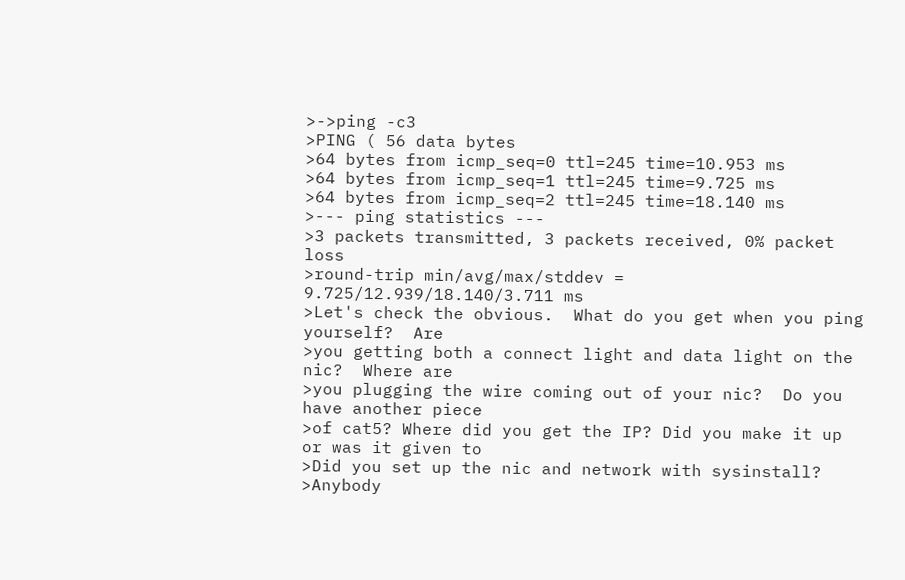>->ping -c3
>PING ( 56 data bytes
>64 bytes from icmp_seq=0 ttl=245 time=10.953 ms
>64 bytes from icmp_seq=1 ttl=245 time=9.725 ms
>64 bytes from icmp_seq=2 ttl=245 time=18.140 ms
>--- ping statistics ---
>3 packets transmitted, 3 packets received, 0% packet loss
>round-trip min/avg/max/stddev = 9.725/12.939/18.140/3.711 ms
>Let's check the obvious.  What do you get when you ping yourself?  Are
>you getting both a connect light and data light on the nic?  Where are
>you plugging the wire coming out of your nic?  Do you have another piece
>of cat5? Where did you get the IP? Did you make it up or was it given to
>Did you set up the nic and network with sysinstall?
>Anybody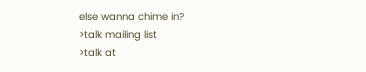else wanna chime in?
>talk mailing list
>talk at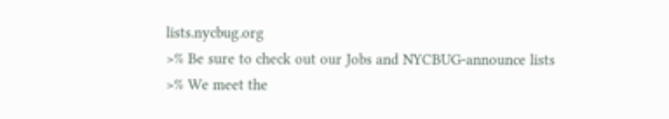lists.nycbug.org
>% Be sure to check out our Jobs and NYCBUG-announce lists
>% We meet the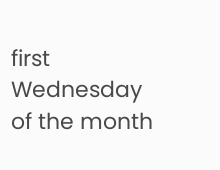first Wednesday of the month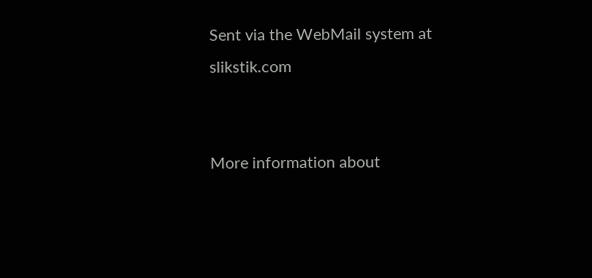Sent via the WebMail system at slikstik.com


More information about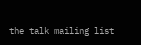the talk mailing list